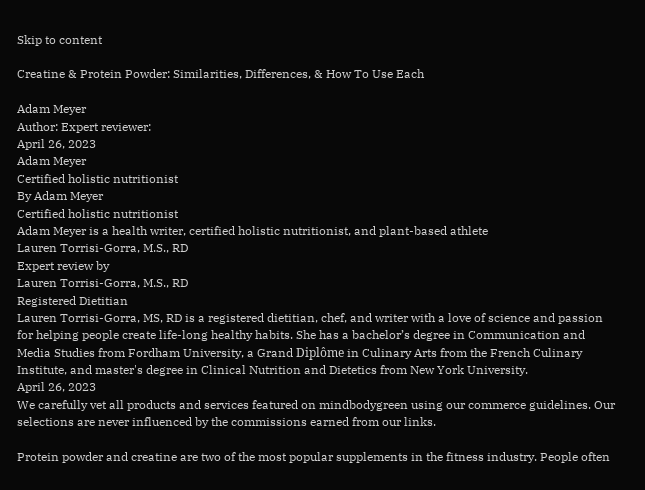Skip to content

Creatine & Protein Powder: Similarities, Differences, & How To Use Each

Adam Meyer
Author: Expert reviewer:
April 26, 2023
Adam Meyer
Certified holistic nutritionist
By Adam Meyer
Certified holistic nutritionist
Adam Meyer is a health writer, certified holistic nutritionist, and plant-based athlete
Lauren Torrisi-Gorra, M.S., RD
Expert review by
Lauren Torrisi-Gorra, M.S., RD
Registered Dietitian
Lauren Torrisi-Gorra, MS, RD is a registered dietitian, chef, and writer with a love of science and passion for helping people create life-long healthy habits. She has a bachelor’s degree in Communication and Media Studies from Fordham University, a Grand Diplôme in Culinary Arts from the French Culinary Institute, and master's degree in Clinical Nutrition and Dietetics from New York University.
April 26, 2023
We carefully vet all products and services featured on mindbodygreen using our commerce guidelines. Our selections are never influenced by the commissions earned from our links.

Protein powder and creatine are two of the most popular supplements in the fitness industry. People often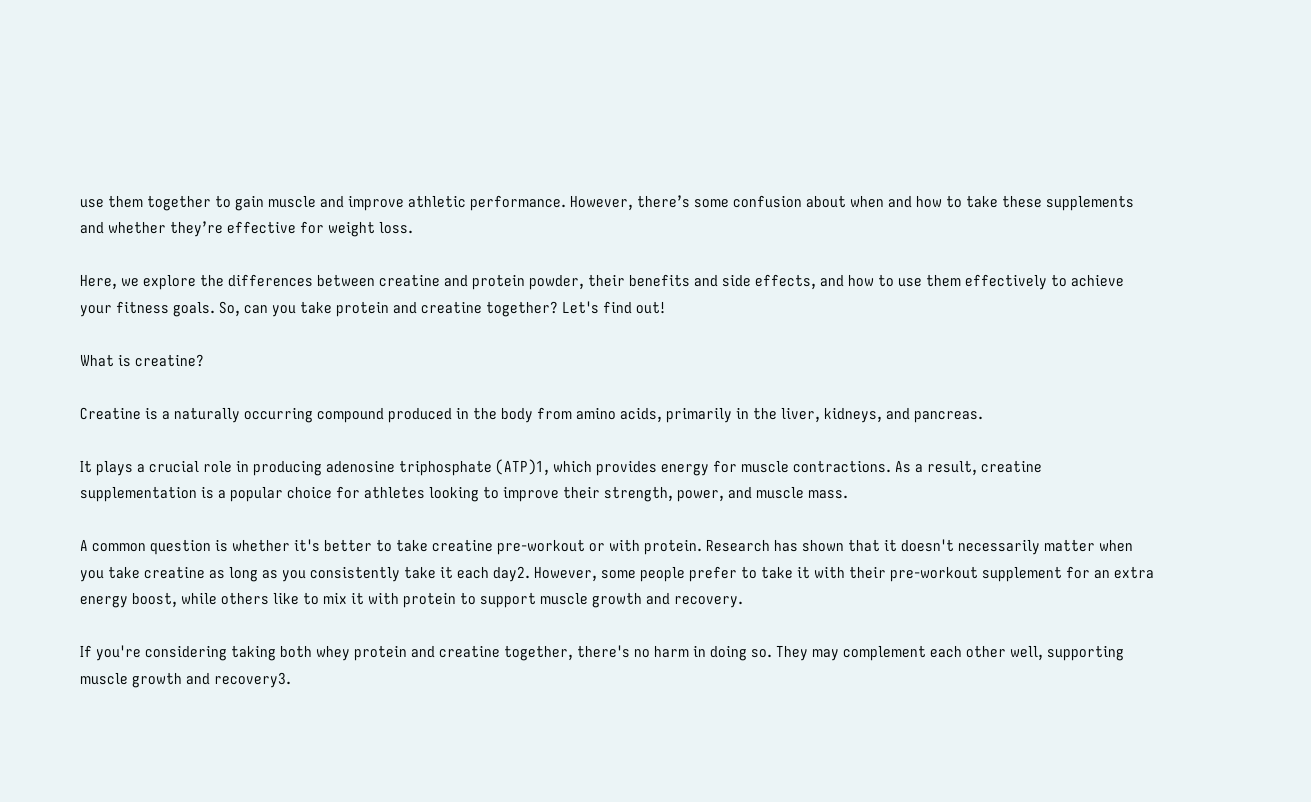use them together to gain muscle and improve athletic performance. However, there’s some confusion about when and how to take these supplements and whether they’re effective for weight loss.

Here, we explore the differences between creatine and protein powder, their benefits and side effects, and how to use them effectively to achieve your fitness goals. So, can you take protein and creatine together? Let's find out!

What is creatine?

Creatine is a naturally occurring compound produced in the body from amino acids, primarily in the liver, kidneys, and pancreas.

It plays a crucial role in producing adenosine triphosphate (ATP)1, which provides energy for muscle contractions. As a result, creatine supplementation is a popular choice for athletes looking to improve their strength, power, and muscle mass.

A common question is whether it's better to take creatine pre-workout or with protein. Research has shown that it doesn't necessarily matter when you take creatine as long as you consistently take it each day2. However, some people prefer to take it with their pre-workout supplement for an extra energy boost, while others like to mix it with protein to support muscle growth and recovery.

If you're considering taking both whey protein and creatine together, there's no harm in doing so. They may complement each other well, supporting muscle growth and recovery3.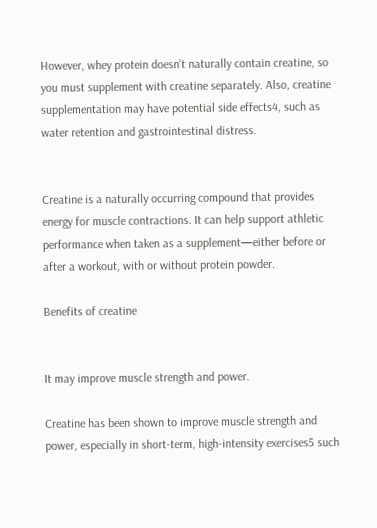However, whey protein doesn’t naturally contain creatine, so you must supplement with creatine separately. Also, creatine supplementation may have potential side effects4, such as water retention and gastrointestinal distress.


Creatine is a naturally occurring compound that provides energy for muscle contractions. It can help support athletic performance when taken as a supplement—either before or after a workout, with or without protein powder.

Benefits of creatine


It may improve muscle strength and power.

Creatine has been shown to improve muscle strength and power, especially in short-term, high-intensity exercises5 such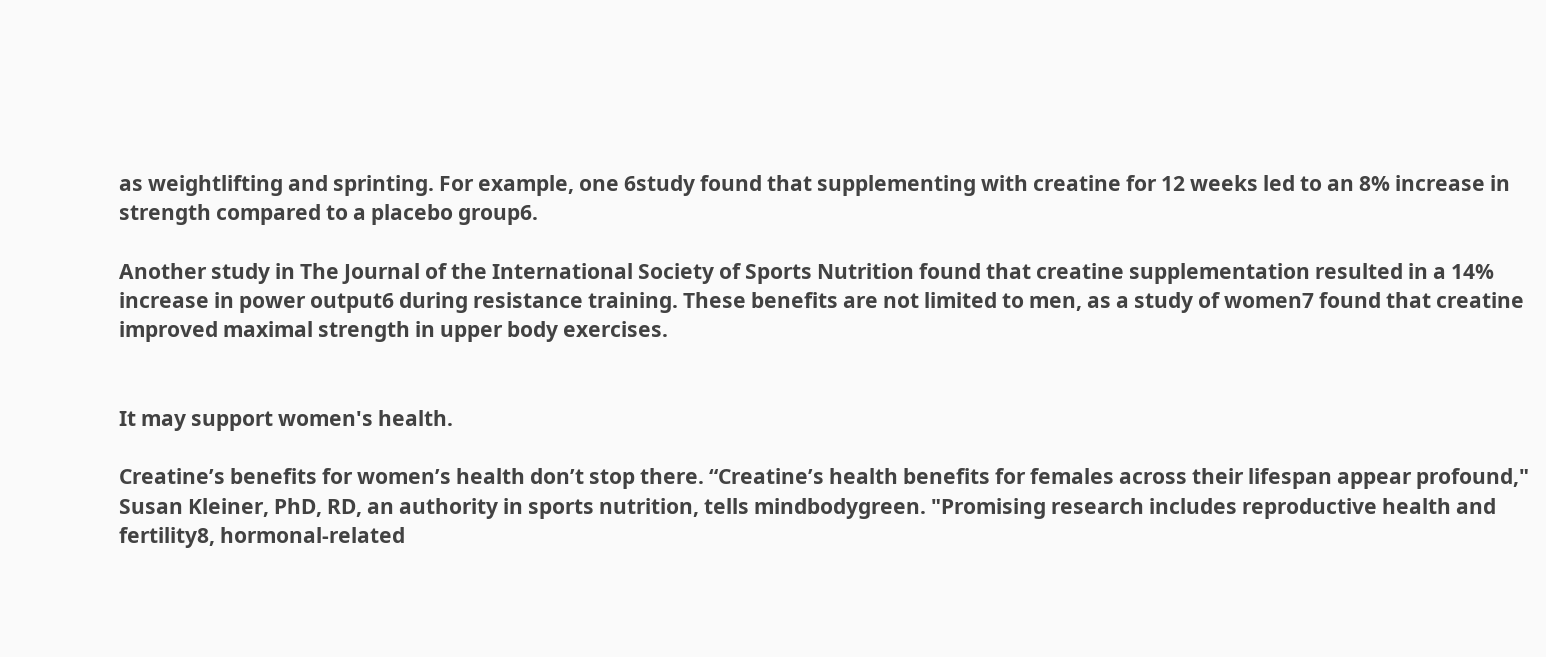as weightlifting and sprinting. For example, one 6study found that supplementing with creatine for 12 weeks led to an 8% increase in strength compared to a placebo group6.

Another study in The Journal of the International Society of Sports Nutrition found that creatine supplementation resulted in a 14% increase in power output6 during resistance training. These benefits are not limited to men, as a study of women7 found that creatine improved maximal strength in upper body exercises.


It may support women's health.

Creatine’s benefits for women’s health don’t stop there. “Creatine’s health benefits for females across their lifespan appear profound," Susan Kleiner, PhD, RD, an authority in sports nutrition, tells mindbodygreen. "Promising research includes reproductive health and fertility8, hormonal-related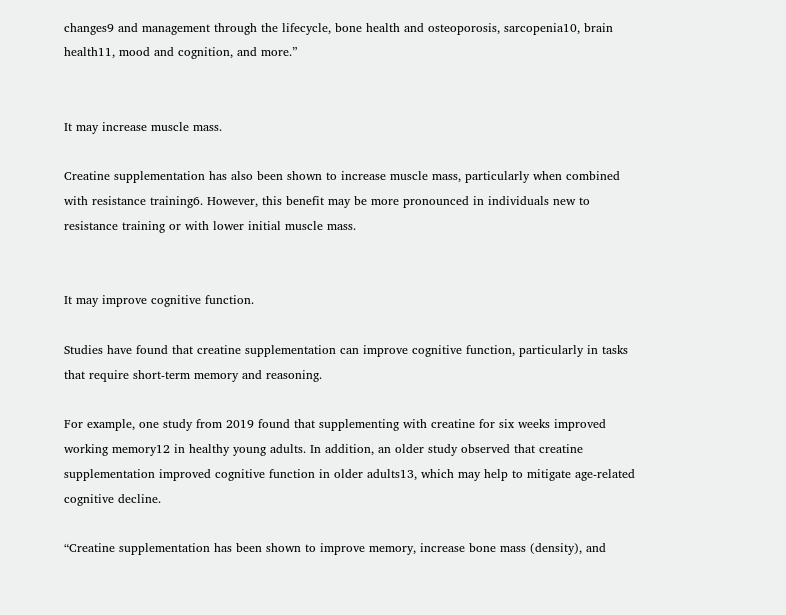changes9 and management through the lifecycle, bone health and osteoporosis, sarcopenia10, brain health11, mood and cognition, and more.”


It may increase muscle mass.

Creatine supplementation has also been shown to increase muscle mass, particularly when combined with resistance training6. However, this benefit may be more pronounced in individuals new to resistance training or with lower initial muscle mass.


It may improve cognitive function.

Studies have found that creatine supplementation can improve cognitive function, particularly in tasks that require short-term memory and reasoning.

For example, one study from 2019 found that supplementing with creatine for six weeks improved working memory12 in healthy young adults. In addition, an older study observed that creatine supplementation improved cognitive function in older adults13, which may help to mitigate age-related cognitive decline.

“Creatine supplementation has been shown to improve memory, increase bone mass (density), and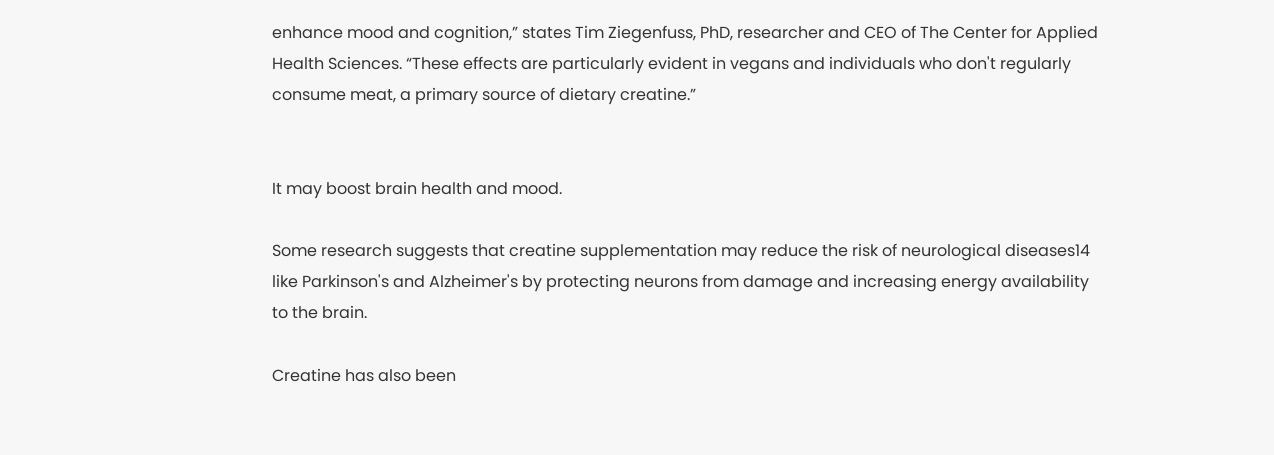enhance mood and cognition,” states Tim Ziegenfuss, PhD, researcher and CEO of The Center for Applied Health Sciences. “These effects are particularly evident in vegans and individuals who don't regularly consume meat, a primary source of dietary creatine.”


It may boost brain health and mood.

Some research suggests that creatine supplementation may reduce the risk of neurological diseases14 like Parkinson's and Alzheimer's by protecting neurons from damage and increasing energy availability to the brain.

Creatine has also been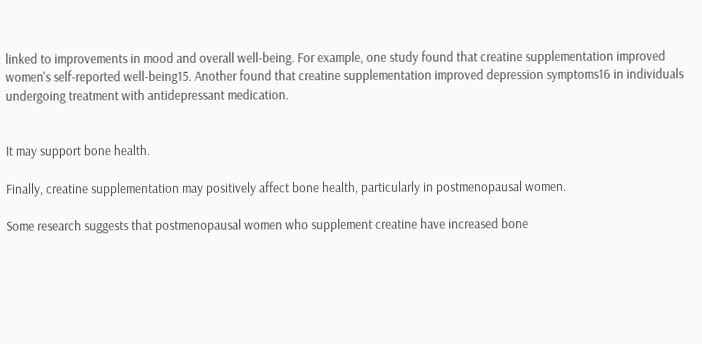linked to improvements in mood and overall well-being. For example, one study found that creatine supplementation improved women's self-reported well-being15. Another found that creatine supplementation improved depression symptoms16 in individuals undergoing treatment with antidepressant medication.


It may support bone health.

Finally, creatine supplementation may positively affect bone health, particularly in postmenopausal women.

Some research suggests that postmenopausal women who supplement creatine have increased bone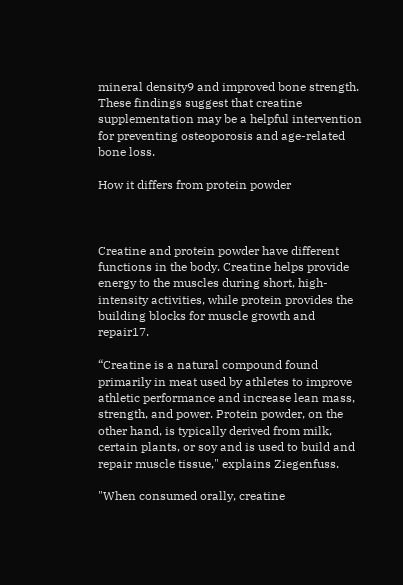mineral density9 and improved bone strength. These findings suggest that creatine supplementation may be a helpful intervention for preventing osteoporosis and age-related bone loss.

How it differs from protein powder



Creatine and protein powder have different functions in the body. Creatine helps provide energy to the muscles during short, high-intensity activities, while protein provides the building blocks for muscle growth and repair17.

“Creatine is a natural compound found primarily in meat used by athletes to improve athletic performance and increase lean mass, strength, and power. Protein powder, on the other hand, is typically derived from milk, certain plants, or soy and is used to build and repair muscle tissue," explains Ziegenfuss.

"When consumed orally, creatine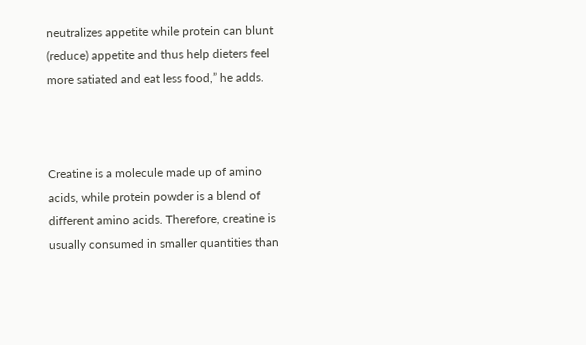neutralizes appetite while protein can blunt (reduce) appetite and thus help dieters feel more satiated and eat less food,” he adds.



Creatine is a molecule made up of amino acids, while protein powder is a blend of different amino acids. Therefore, creatine is usually consumed in smaller quantities than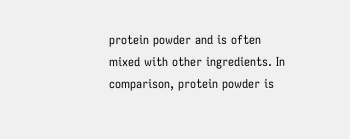protein powder and is often mixed with other ingredients. In comparison, protein powder is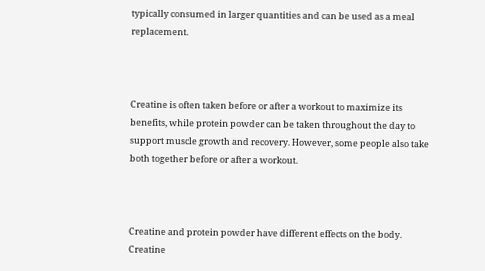typically consumed in larger quantities and can be used as a meal replacement.



Creatine is often taken before or after a workout to maximize its benefits, while protein powder can be taken throughout the day to support muscle growth and recovery. However, some people also take both together before or after a workout.



Creatine and protein powder have different effects on the body. Creatine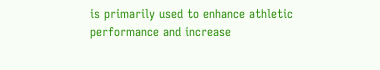is primarily used to enhance athletic performance and increase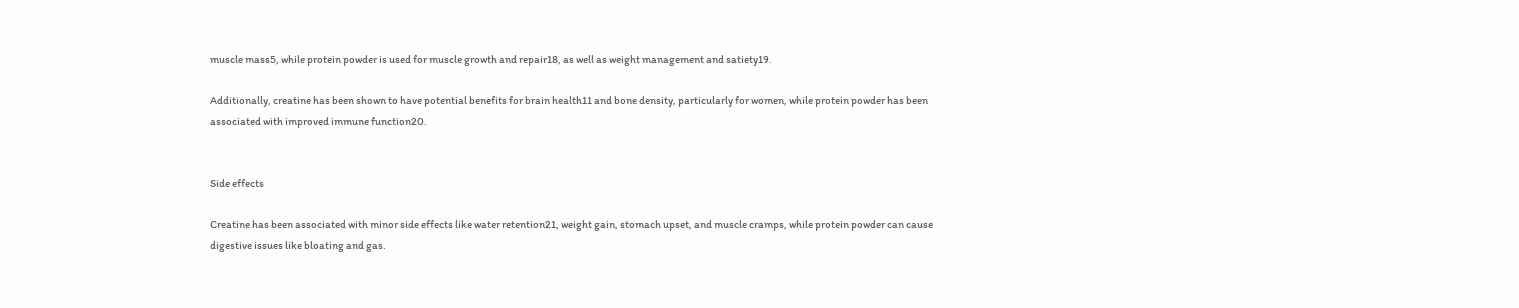muscle mass5, while protein powder is used for muscle growth and repair18, as well as weight management and satiety19.

Additionally, creatine has been shown to have potential benefits for brain health11 and bone density, particularly for women, while protein powder has been associated with improved immune function20.


Side effects

Creatine has been associated with minor side effects like water retention21, weight gain, stomach upset, and muscle cramps, while protein powder can cause digestive issues like bloating and gas.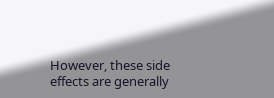However, these side effects are generally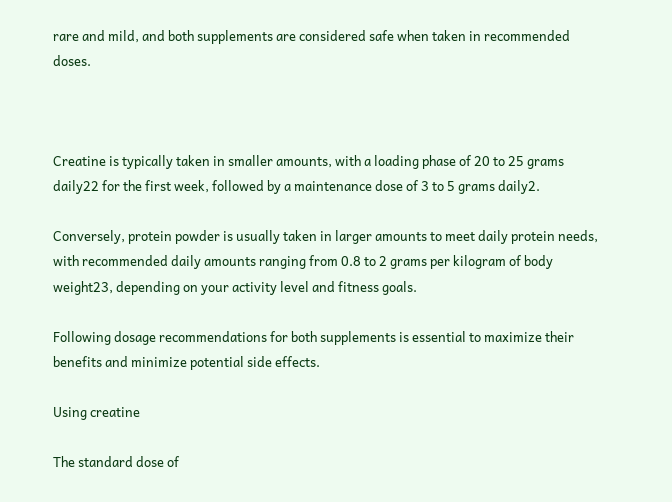rare and mild, and both supplements are considered safe when taken in recommended doses.



Creatine is typically taken in smaller amounts, with a loading phase of 20 to 25 grams daily22 for the first week, followed by a maintenance dose of 3 to 5 grams daily2.

Conversely, protein powder is usually taken in larger amounts to meet daily protein needs, with recommended daily amounts ranging from 0.8 to 2 grams per kilogram of body weight23, depending on your activity level and fitness goals.

Following dosage recommendations for both supplements is essential to maximize their benefits and minimize potential side effects.

Using creatine

The standard dose of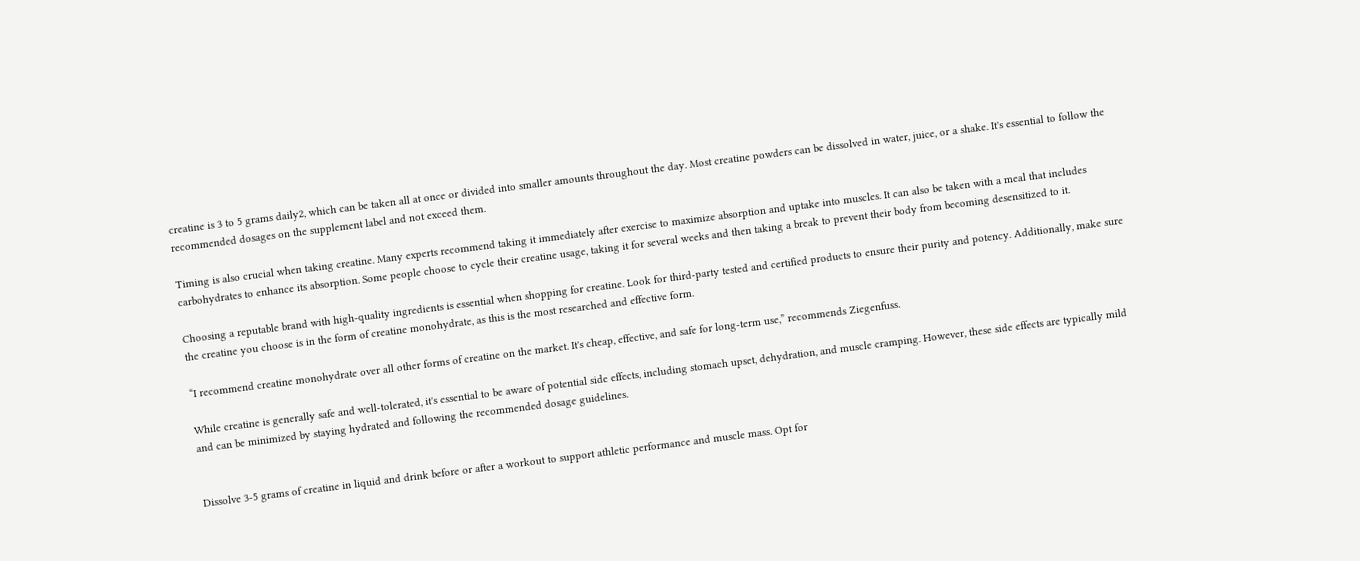creatine is 3 to 5 grams daily2, which can be taken all at once or divided into smaller amounts throughout the day. Most creatine powders can be dissolved in water, juice, or a shake. It's essential to follow the recommended dosages on the supplement label and not exceed them.

Timing is also crucial when taking creatine. Many experts recommend taking it immediately after exercise to maximize absorption and uptake into muscles. It can also be taken with a meal that includes carbohydrates to enhance its absorption. Some people choose to cycle their creatine usage, taking it for several weeks and then taking a break to prevent their body from becoming desensitized to it.

Choosing a reputable brand with high-quality ingredients is essential when shopping for creatine. Look for third-party tested and certified products to ensure their purity and potency. Additionally, make sure the creatine you choose is in the form of creatine monohydrate, as this is the most researched and effective form.

“I recommend creatine monohydrate over all other forms of creatine on the market. It's cheap, effective, and safe for long-term use,” recommends Ziegenfuss.

While creatine is generally safe and well-tolerated, it's essential to be aware of potential side effects, including stomach upset, dehydration, and muscle cramping. However, these side effects are typically mild and can be minimized by staying hydrated and following the recommended dosage guidelines.


Dissolve 3-5 grams of creatine in liquid and drink before or after a workout to support athletic performance and muscle mass. Opt for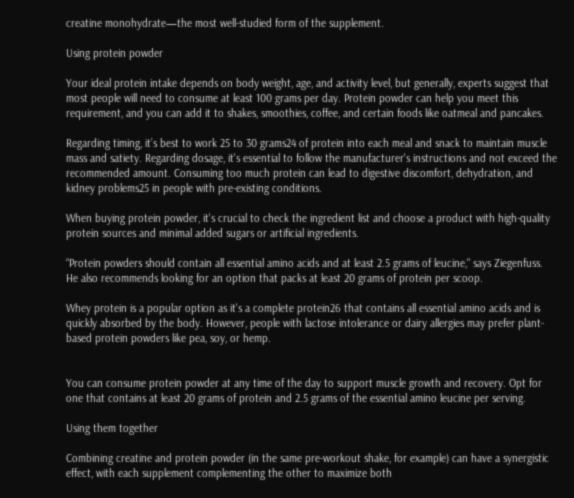creatine monohydrate—the most well-studied form of the supplement.

Using protein powder

Your ideal protein intake depends on body weight, age, and activity level, but generally, experts suggest that most people will need to consume at least 100 grams per day. Protein powder can help you meet this requirement, and you can add it to shakes, smoothies, coffee, and certain foods like oatmeal and pancakes.

Regarding timing, it’s best to work 25 to 30 grams24 of protein into each meal and snack to maintain muscle mass and satiety. Regarding dosage, it's essential to follow the manufacturer's instructions and not exceed the recommended amount. Consuming too much protein can lead to digestive discomfort, dehydration, and kidney problems25 in people with pre-existing conditions.

When buying protein powder, it's crucial to check the ingredient list and choose a product with high-quality protein sources and minimal added sugars or artificial ingredients.

“Protein powders should contain all essential amino acids and at least 2.5 grams of leucine," says Ziegenfuss. He also recommends looking for an option that packs at least 20 grams of protein per scoop.

Whey protein is a popular option as it's a complete protein26 that contains all essential amino acids and is quickly absorbed by the body. However, people with lactose intolerance or dairy allergies may prefer plant-based protein powders like pea, soy, or hemp.


You can consume protein powder at any time of the day to support muscle growth and recovery. Opt for one that contains at least 20 grams of protein and 2.5 grams of the essential amino leucine per serving.

Using them together

Combining creatine and protein powder (in the same pre-workout shake, for example) can have a synergistic effect, with each supplement complementing the other to maximize both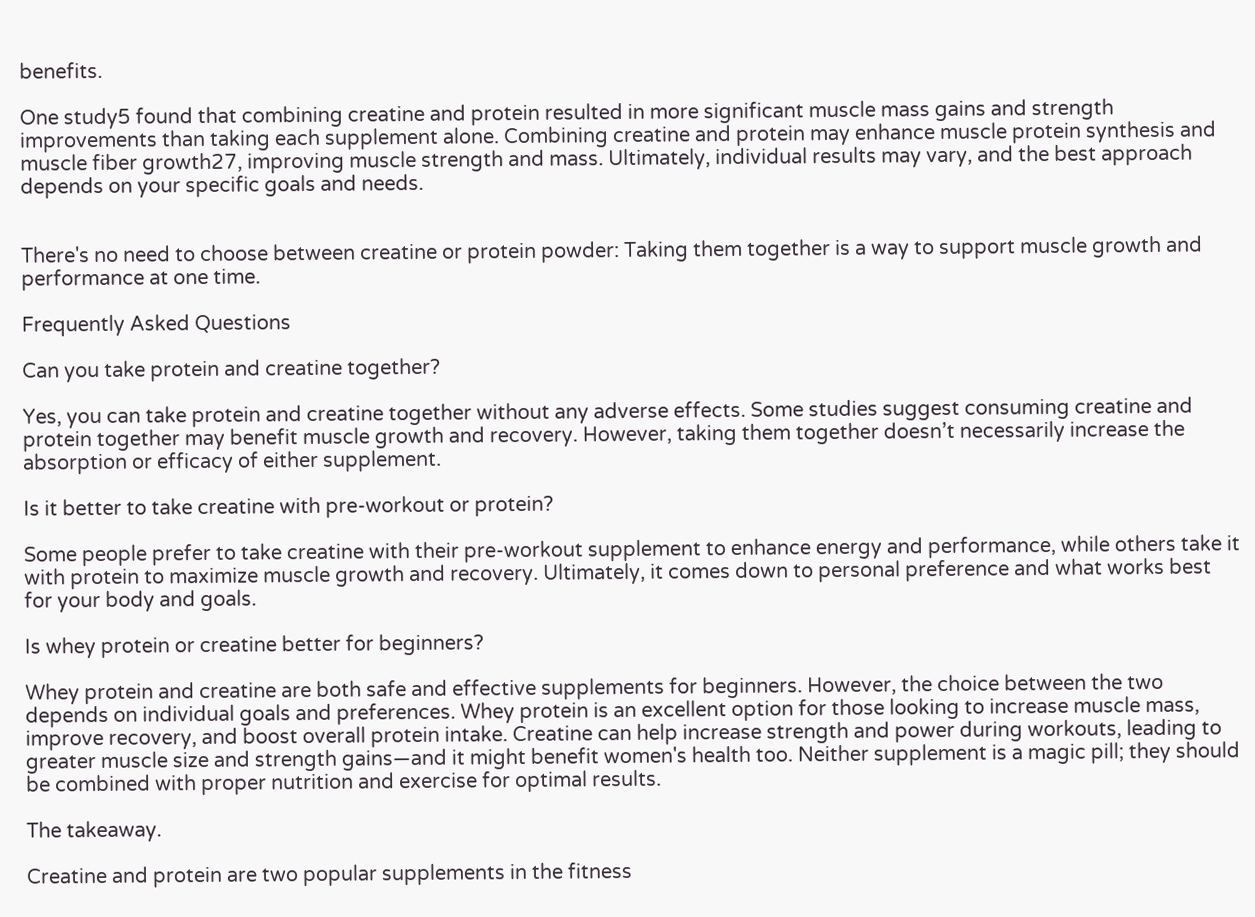benefits.

One study5 found that combining creatine and protein resulted in more significant muscle mass gains and strength improvements than taking each supplement alone. Combining creatine and protein may enhance muscle protein synthesis and muscle fiber growth27, improving muscle strength and mass. Ultimately, individual results may vary, and the best approach depends on your specific goals and needs.


There's no need to choose between creatine or protein powder: Taking them together is a way to support muscle growth and performance at one time.

Frequently Asked Questions

Can you take protein and creatine together?

Yes, you can take protein and creatine together without any adverse effects. Some studies suggest consuming creatine and protein together may benefit muscle growth and recovery. However, taking them together doesn’t necessarily increase the absorption or efficacy of either supplement.

Is it better to take creatine with pre-workout or protein?

Some people prefer to take creatine with their pre-workout supplement to enhance energy and performance, while others take it with protein to maximize muscle growth and recovery. Ultimately, it comes down to personal preference and what works best for your body and goals.

Is whey protein or creatine better for beginners?

Whey protein and creatine are both safe and effective supplements for beginners. However, the choice between the two depends on individual goals and preferences. Whey protein is an excellent option for those looking to increase muscle mass, improve recovery, and boost overall protein intake. Creatine can help increase strength and power during workouts, leading to greater muscle size and strength gains—and it might benefit women's health too. Neither supplement is a magic pill; they should be combined with proper nutrition and exercise for optimal results.

The takeaway.

Creatine and protein are two popular supplements in the fitness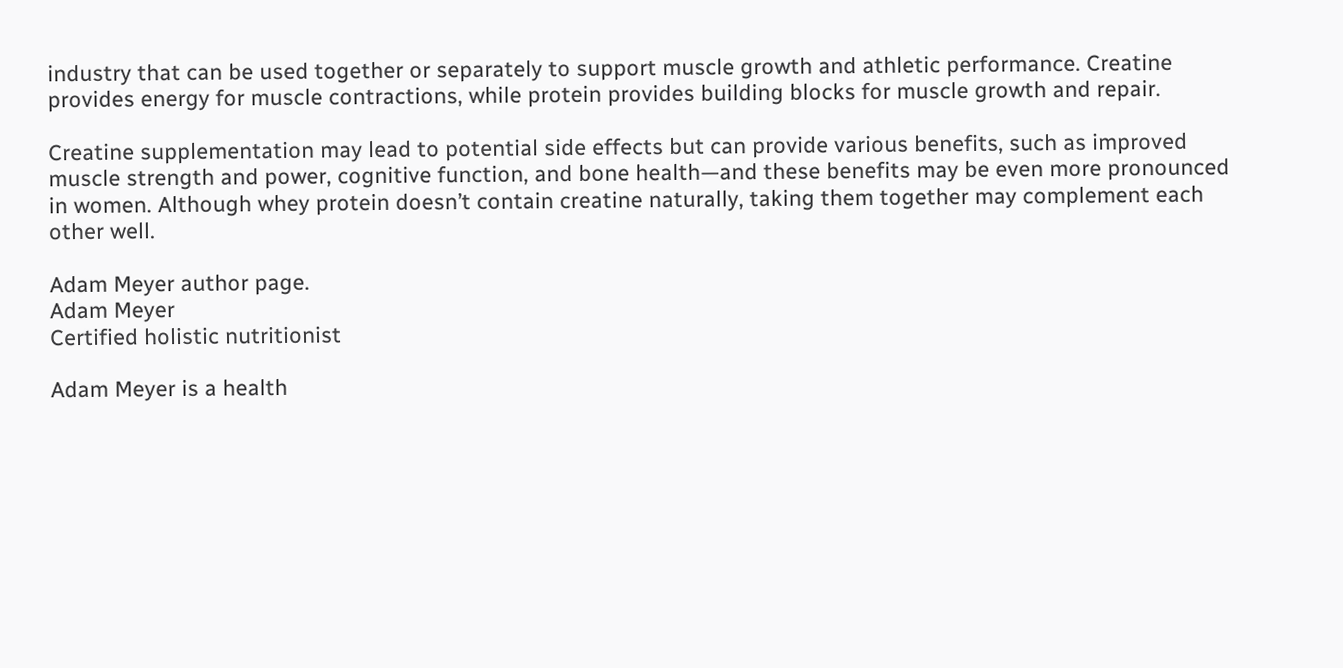industry that can be used together or separately to support muscle growth and athletic performance. Creatine provides energy for muscle contractions, while protein provides building blocks for muscle growth and repair.

Creatine supplementation may lead to potential side effects but can provide various benefits, such as improved muscle strength and power, cognitive function, and bone health—and these benefits may be even more pronounced in women. Although whey protein doesn’t contain creatine naturally, taking them together may complement each other well.

Adam Meyer author page.
Adam Meyer
Certified holistic nutritionist

Adam Meyer is a health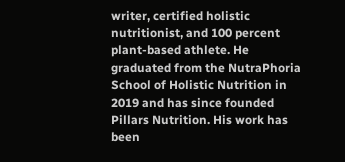writer, certified holistic nutritionist, and 100 percent plant-based athlete. He graduated from the NutraPhoria School of Holistic Nutrition in 2019 and has since founded Pillars Nutrition. His work has been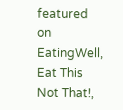featured on EatingWell, Eat This Not That!,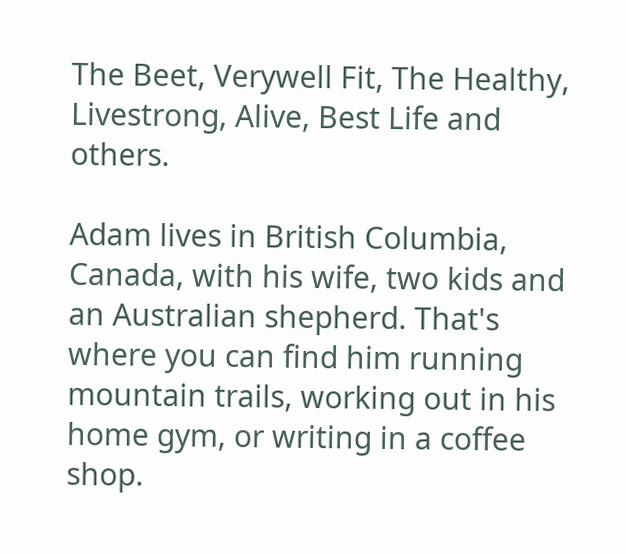The Beet, Verywell Fit, The Healthy, Livestrong, Alive, Best Life and others.

Adam lives in British Columbia, Canada, with his wife, two kids and an Australian shepherd. That's where you can find him running mountain trails, working out in his home gym, or writing in a coffee shop.